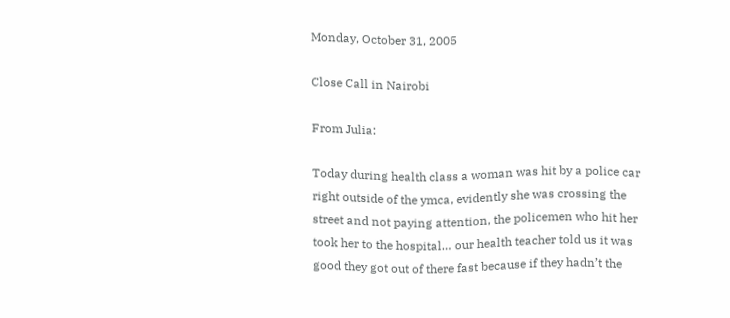Monday, October 31, 2005

Close Call in Nairobi

From Julia:

Today during health class a woman was hit by a police car right outside of the ymca, evidently she was crossing the street and not paying attention, the policemen who hit her took her to the hospital… our health teacher told us it was good they got out of there fast because if they hadn’t the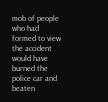mob of people who had formed to view the accident would have burned the police car and beaten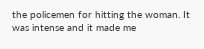the policemen for hitting the woman. It was intense and it made me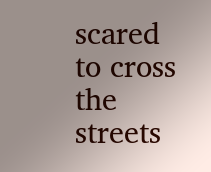scared to cross the streets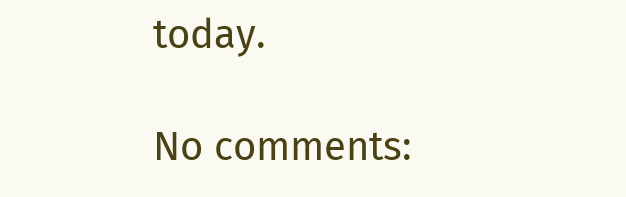today.

No comments: